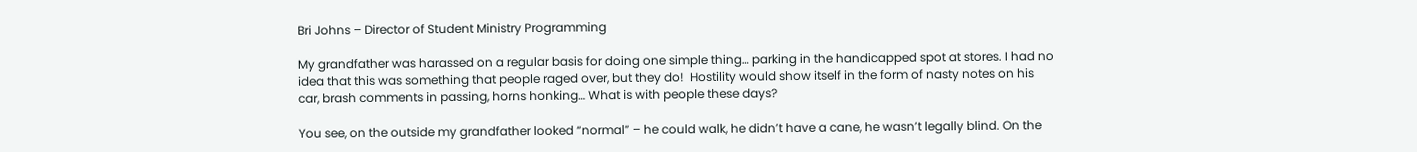Bri Johns – Director of Student Ministry Programming

My grandfather was harassed on a regular basis for doing one simple thing… parking in the handicapped spot at stores. I had no idea that this was something that people raged over, but they do!  Hostility would show itself in the form of nasty notes on his car, brash comments in passing, horns honking… What is with people these days?

You see, on the outside my grandfather looked “normal” – he could walk, he didn’t have a cane, he wasn’t legally blind. On the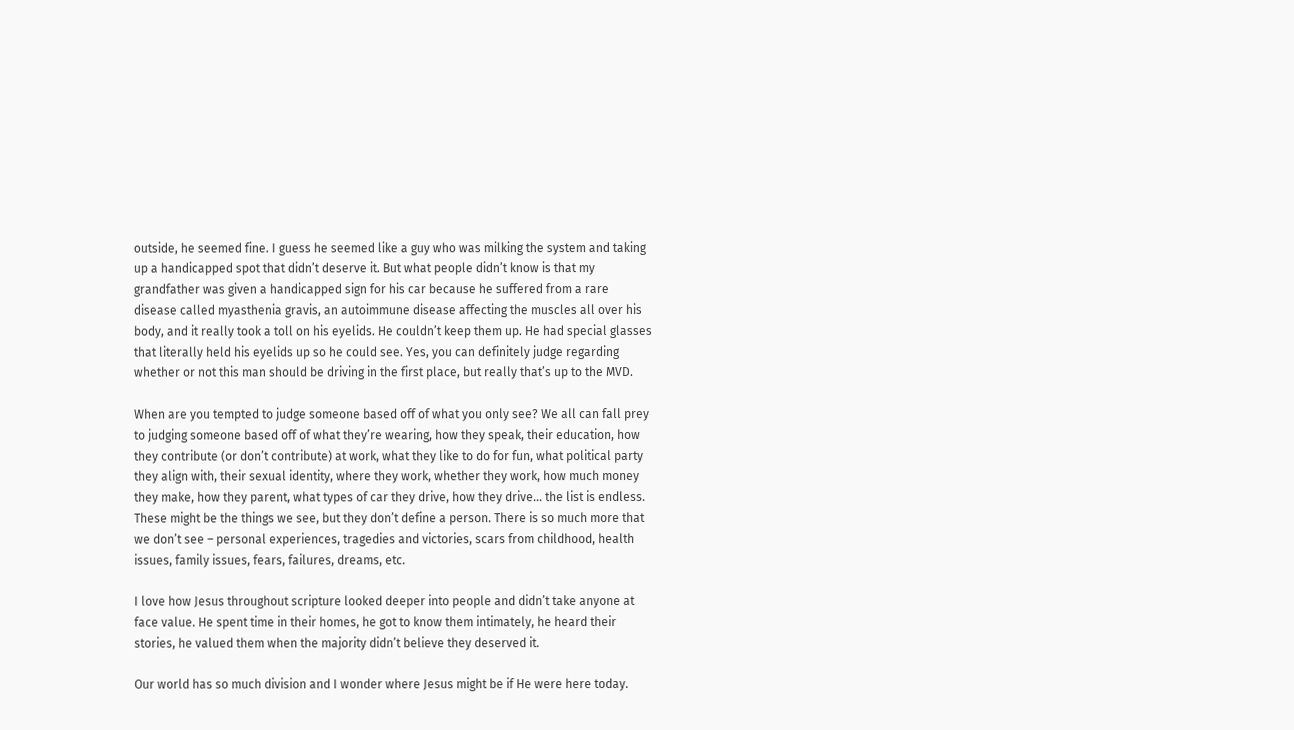outside, he seemed fine. I guess he seemed like a guy who was milking the system and taking up a handicapped spot that didn’t deserve it. But what people didn’t know is that my grandfather was given a handicapped sign for his car because he suffered from a rare disease called myasthenia gravis, an autoimmune disease affecting the muscles all over his body, and it really took a toll on his eyelids. He couldn’t keep them up. He had special glasses that literally held his eyelids up so he could see. Yes, you can definitely judge regarding whether or not this man should be driving in the first place, but really that’s up to the MVD.

When are you tempted to judge someone based off of what you only see? We all can fall prey to judging someone based off of what they’re wearing, how they speak, their education, how they contribute (or don’t contribute) at work, what they like to do for fun, what political party they align with, their sexual identity, where they work, whether they work, how much money they make, how they parent, what types of car they drive, how they drive… the list is endless. These might be the things we see, but they don’t define a person. There is so much more that we don’t see – personal experiences, tragedies and victories, scars from childhood, health issues, family issues, fears, failures, dreams, etc.

I love how Jesus throughout scripture looked deeper into people and didn’t take anyone at face value. He spent time in their homes, he got to know them intimately, he heard their stories, he valued them when the majority didn’t believe they deserved it.

Our world has so much division and I wonder where Jesus might be if He were here today.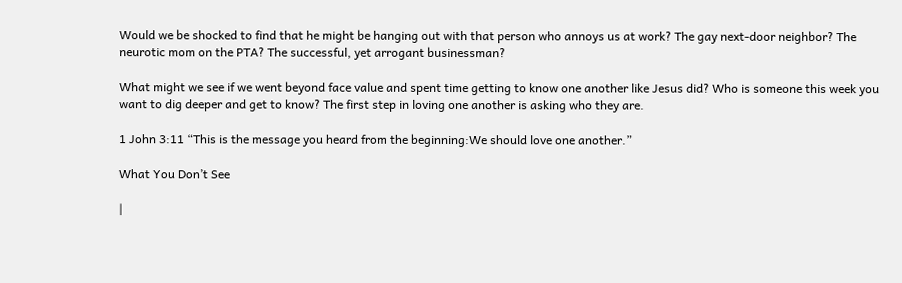Would we be shocked to find that he might be hanging out with that person who annoys us at work? The gay next-door neighbor? The neurotic mom on the PTA? The successful, yet arrogant businessman?

What might we see if we went beyond face value and spent time getting to know one another like Jesus did? Who is someone this week you want to dig deeper and get to know? The first step in loving one another is asking who they are.

1 John 3:11 “This is the message you heard from the beginning:We should love one another.”

What You Don’t See

|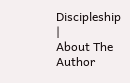Discipleship |
About The Author